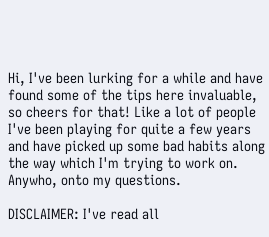Hi, I've been lurking for a while and have found some of the tips here invaluable, so cheers for that! Like a lot of people I've been playing for quite a few years and have picked up some bad habits along the way which I'm trying to work on. Anywho, onto my questions.

DISCLAIMER: I've read all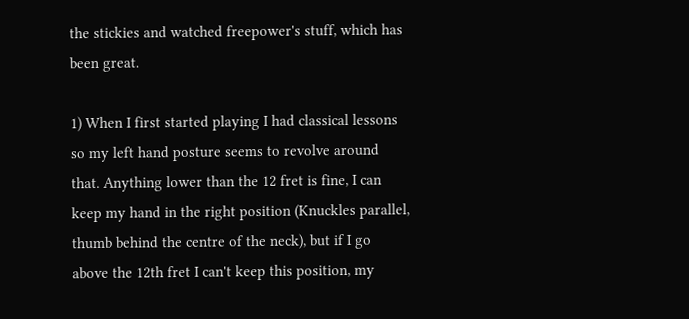the stickies and watched freepower's stuff, which has been great.

1) When I first started playing I had classical lessons so my left hand posture seems to revolve around that. Anything lower than the 12 fret is fine, I can keep my hand in the right position (Knuckles parallel, thumb behind the centre of the neck), but if I go above the 12th fret I can't keep this position, my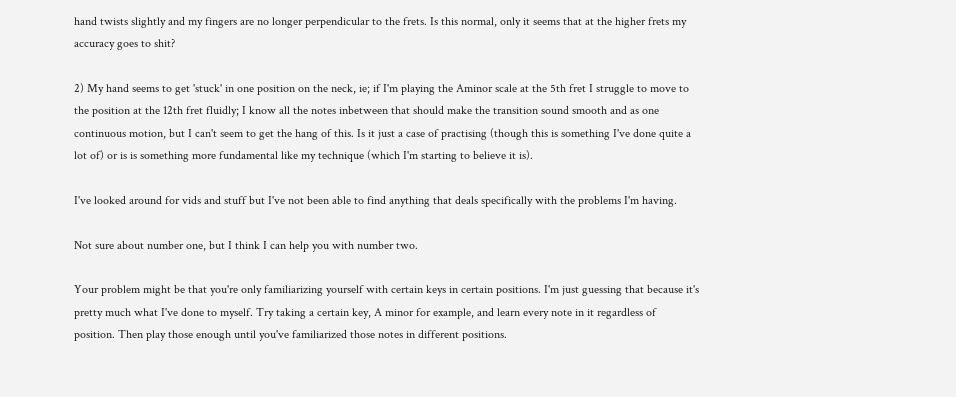hand twists slightly and my fingers are no longer perpendicular to the frets. Is this normal, only it seems that at the higher frets my accuracy goes to shit?

2) My hand seems to get 'stuck' in one position on the neck, ie; if I'm playing the Aminor scale at the 5th fret I struggle to move to the position at the 12th fret fluidly; I know all the notes inbetween that should make the transition sound smooth and as one continuous motion, but I can't seem to get the hang of this. Is it just a case of practising (though this is something I've done quite a lot of) or is is something more fundamental like my technique (which I'm starting to believe it is).

I've looked around for vids and stuff but I've not been able to find anything that deals specifically with the problems I'm having.

Not sure about number one, but I think I can help you with number two.

Your problem might be that you're only familiarizing yourself with certain keys in certain positions. I'm just guessing that because it's pretty much what I've done to myself. Try taking a certain key, A minor for example, and learn every note in it regardless of position. Then play those enough until you've familiarized those notes in different positions.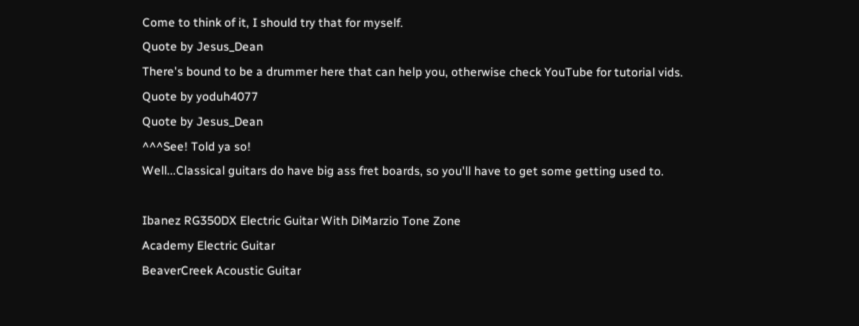Come to think of it, I should try that for myself.
Quote by Jesus_Dean
There's bound to be a drummer here that can help you, otherwise check YouTube for tutorial vids.
Quote by yoduh4077
Quote by Jesus_Dean
^^^See! Told ya so!
Well...Classical guitars do have big ass fret boards, so you'll have to get some getting used to.

Ibanez RG350DX Electric Guitar With DiMarzio Tone Zone
Academy Electric Guitar
BeaverCreek Acoustic Guitar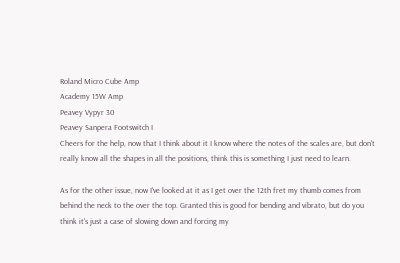Roland Micro Cube Amp
Academy 15W Amp
Peavey Vypyr 30
Peavey Sanpera Footswitch I
Cheers for the help, now that I think about it I know where the notes of the scales are, but don't really know all the shapes in all the positions, think this is something I just need to learn.

As for the other issue, now I've looked at it as I get over the 12th fret my thumb comes from behind the neck to the over the top. Granted this is good for bending and vibrato, but do you think it's just a case of slowing down and forcing my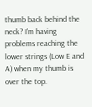thumb back behind the neck? I'm having problems reaching the lower strings (Low E and A) when my thumb is over the top.